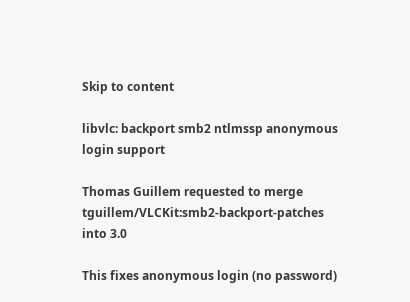Skip to content

libvlc: backport smb2 ntlmssp anonymous login support

Thomas Guillem requested to merge tguillem/VLCKit:smb2-backport-patches into 3.0

This fixes anonymous login (no password)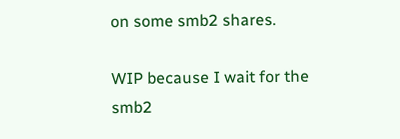on some smb2 shares.

WIP because I wait for the smb2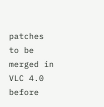patches to be merged in VLC 4.0 before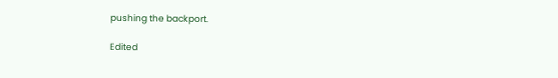pushing the backport.

Edited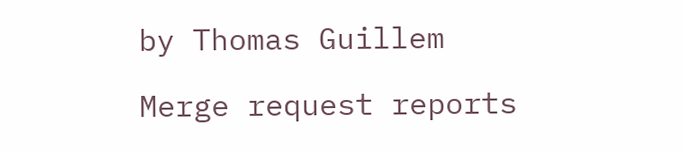by Thomas Guillem

Merge request reports